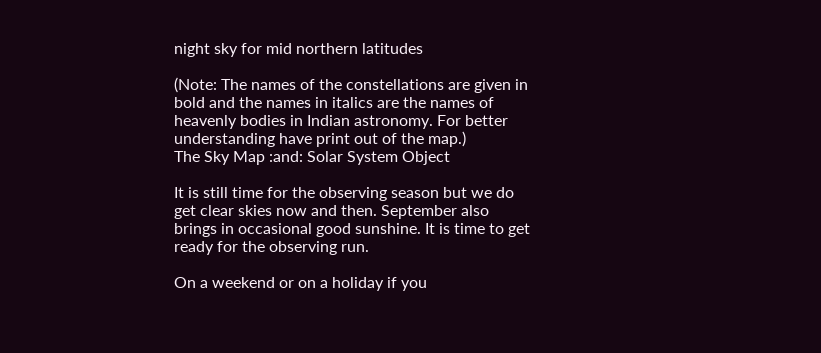night sky for mid northern latitudes

(Note: The names of the constellations are given in bold and the names in italics are the names of heavenly bodies in Indian astronomy. For better understanding have print out of the map.)
The Sky Map :and: Solar System Object

It is still time for the observing season but we do get clear skies now and then. September also brings in occasional good sunshine. It is time to get ready for the observing run.

On a weekend or on a holiday if you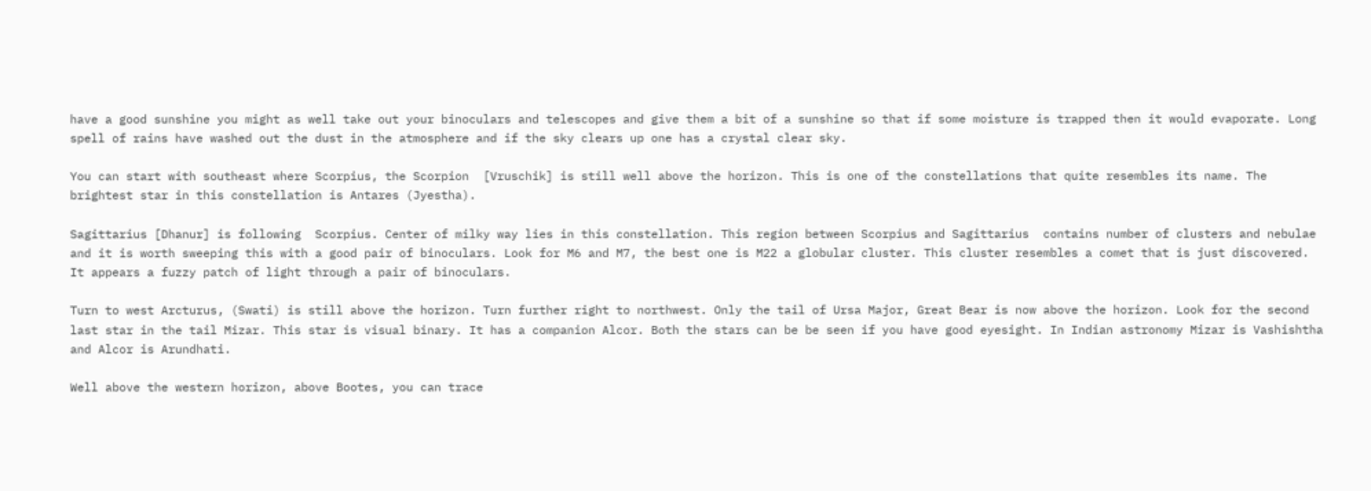have a good sunshine you might as well take out your binoculars and telescopes and give them a bit of a sunshine so that if some moisture is trapped then it would evaporate. Long spell of rains have washed out the dust in the atmosphere and if the sky clears up one has a crystal clear sky.

You can start with southeast where Scorpius, the Scorpion  [Vruschik] is still well above the horizon. This is one of the constellations that quite resembles its name. The brightest star in this constellation is Antares (Jyestha).

Sagittarius [Dhanur] is following  Scorpius. Center of milky way lies in this constellation. This region between Scorpius and Sagittarius  contains number of clusters and nebulae and it is worth sweeping this with a good pair of binoculars. Look for M6 and M7, the best one is M22 a globular cluster. This cluster resembles a comet that is just discovered. It appears a fuzzy patch of light through a pair of binoculars.

Turn to west Arcturus, (Swati) is still above the horizon. Turn further right to northwest. Only the tail of Ursa Major, Great Bear is now above the horizon. Look for the second last star in the tail Mizar. This star is visual binary. It has a companion Alcor. Both the stars can be be seen if you have good eyesight. In Indian astronomy Mizar is Vashishtha and Alcor is Arundhati.

Well above the western horizon, above Bootes, you can trace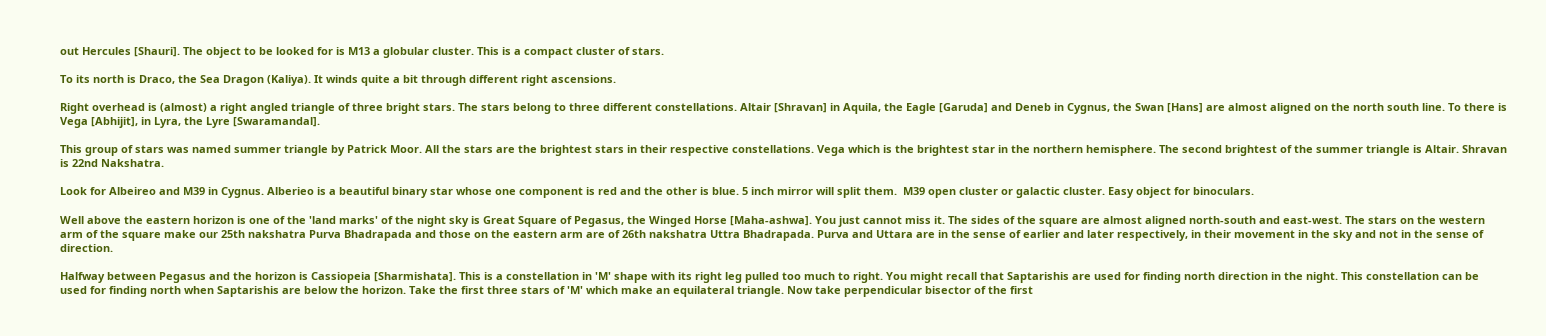out Hercules [Shauri]. The object to be looked for is M13 a globular cluster. This is a compact cluster of stars.

To its north is Draco, the Sea Dragon (Kaliya). It winds quite a bit through different right ascensions.

Right overhead is (almost) a right angled triangle of three bright stars. The stars belong to three different constellations. Altair [Shravan] in Aquila, the Eagle [Garuda] and Deneb in Cygnus, the Swan [Hans] are almost aligned on the north south line. To there is Vega [Abhijit], in Lyra, the Lyre [Swaramandal].

This group of stars was named summer triangle by Patrick Moor. All the stars are the brightest stars in their respective constellations. Vega which is the brightest star in the northern hemisphere. The second brightest of the summer triangle is Altair. Shravan is 22nd Nakshatra.

Look for Albeireo and M39 in Cygnus. Alberieo is a beautiful binary star whose one component is red and the other is blue. 5 inch mirror will split them.  M39 open cluster or galactic cluster. Easy object for binoculars.

Well above the eastern horizon is one of the 'land marks' of the night sky is Great Square of Pegasus, the Winged Horse [Maha-ashwa]. You just cannot miss it. The sides of the square are almost aligned north-south and east-west. The stars on the western arm of the square make our 25th nakshatra Purva Bhadrapada and those on the eastern arm are of 26th nakshatra Uttra Bhadrapada. Purva and Uttara are in the sense of earlier and later respectively, in their movement in the sky and not in the sense of direction.

Halfway between Pegasus and the horizon is Cassiopeia [Sharmishata]. This is a constellation in 'M' shape with its right leg pulled too much to right. You might recall that Saptarishis are used for finding north direction in the night. This constellation can be used for finding north when Saptarishis are below the horizon. Take the first three stars of 'M' which make an equilateral triangle. Now take perpendicular bisector of the first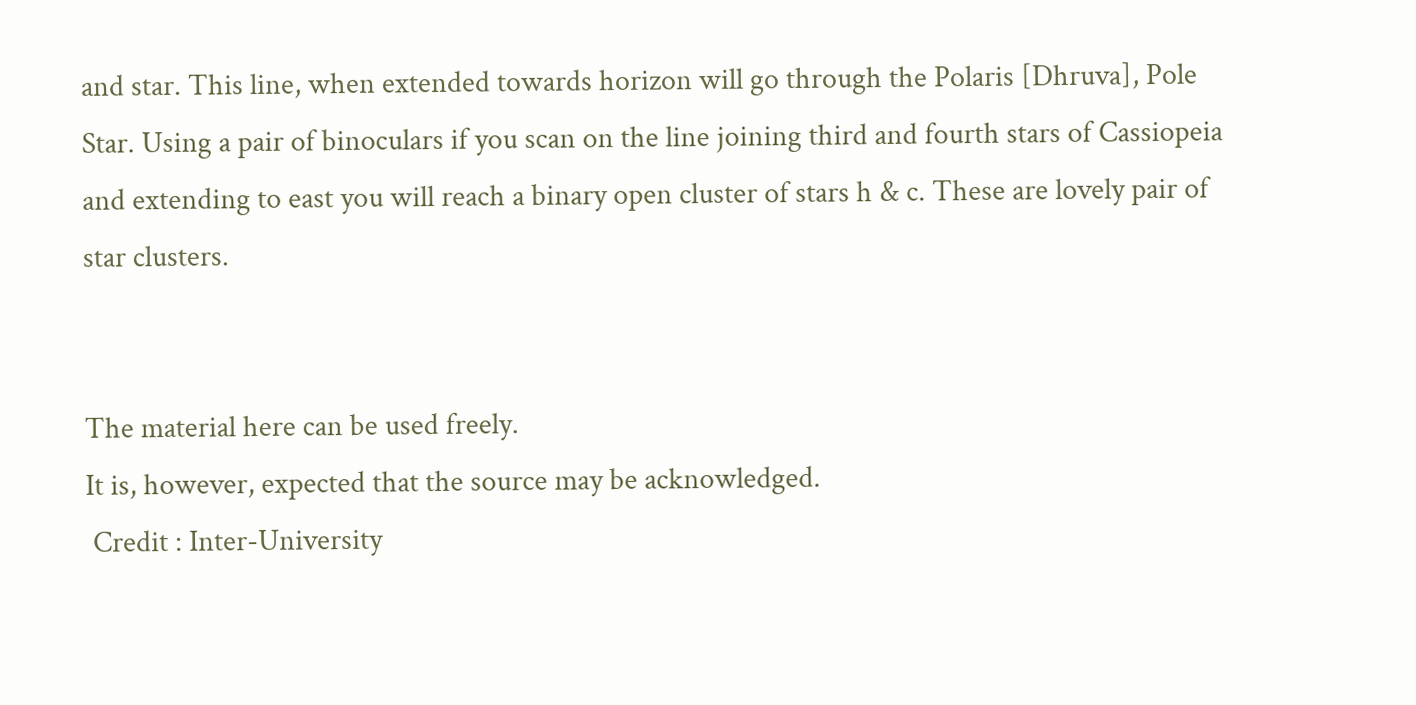and star. This line, when extended towards horizon will go through the Polaris [Dhruva], Pole Star. Using a pair of binoculars if you scan on the line joining third and fourth stars of Cassiopeia and extending to east you will reach a binary open cluster of stars h & c. These are lovely pair of star clusters.


The material here can be used freely.
It is, however, expected that the source may be acknowledged.
 Credit : Inter-University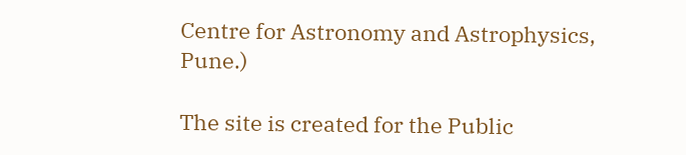Centre for Astronomy and Astrophysics, Pune.)

The site is created for the Public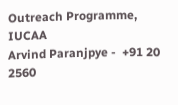Outreach Programme, IUCAA
Arvind Paranjpye -  +91 20 2560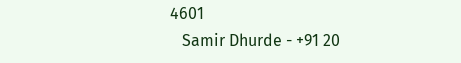4601
   Samir Dhurde - +91 20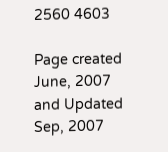2560 4603

Page created June, 2007 and Updated  Sep, 2007